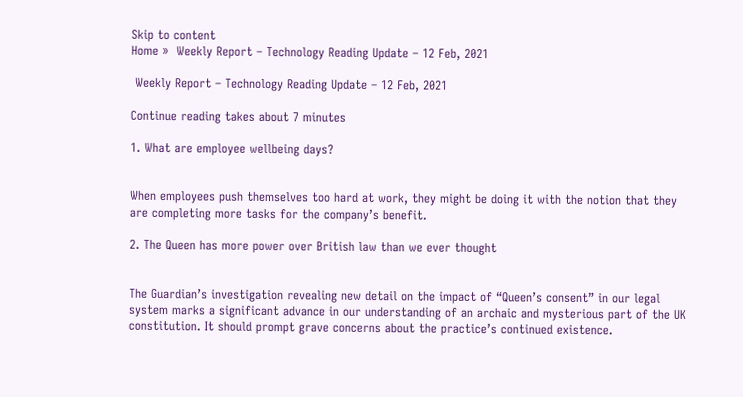Skip to content
Home »  Weekly Report – Technology Reading Update – 12 Feb, 2021

 Weekly Report – Technology Reading Update – 12 Feb, 2021

Continue reading takes about 7 minutes

1. What are employee wellbeing days?


When employees push themselves too hard at work, they might be doing it with the notion that they are completing more tasks for the company’s benefit.

2. The Queen has more power over British law than we ever thought


The Guardian’s investigation revealing new detail on the impact of “Queen’s consent” in our legal system marks a significant advance in our understanding of an archaic and mysterious part of the UK constitution. It should prompt grave concerns about the practice’s continued existence.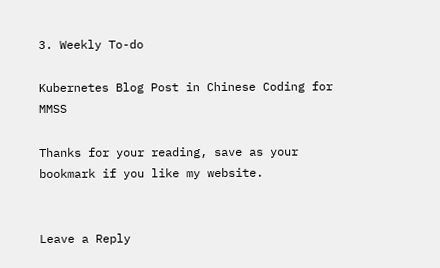3. Weekly To-do

Kubernetes Blog Post in Chinese Coding for MMSS

Thanks for your reading, save as your bookmark if you like my website.


Leave a Reply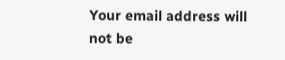Your email address will not be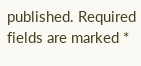published. Required fields are marked *